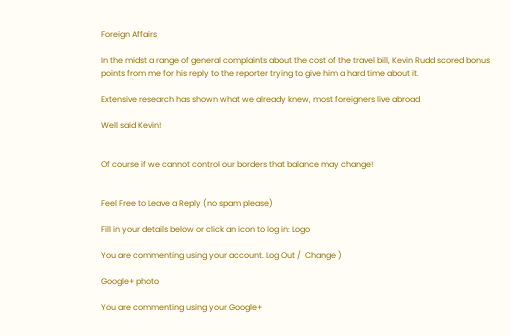Foreign Affairs

In the midst a range of general complaints about the cost of the travel bill, Kevin Rudd scored bonus points from me for his reply to the reporter trying to give him a hard time about it.

Extensive research has shown what we already knew, most foreigners live abroad

Well said Kevin!


Of course if we cannot control our borders that balance may change!


Feel Free to Leave a Reply (no spam please)

Fill in your details below or click an icon to log in: Logo

You are commenting using your account. Log Out /  Change )

Google+ photo

You are commenting using your Google+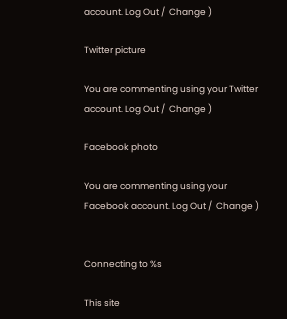account. Log Out /  Change )

Twitter picture

You are commenting using your Twitter account. Log Out /  Change )

Facebook photo

You are commenting using your Facebook account. Log Out /  Change )


Connecting to %s

This site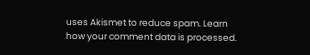uses Akismet to reduce spam. Learn how your comment data is processed.